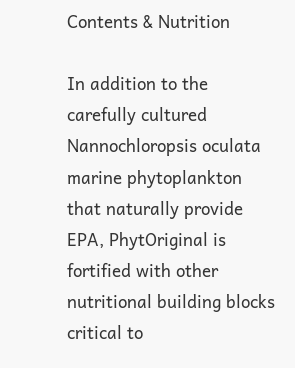Contents & Nutrition

In addition to the carefully cultured Nannochloropsis oculata marine phytoplankton that naturally provide EPA, PhytOriginal is fortified with other nutritional building blocks critical to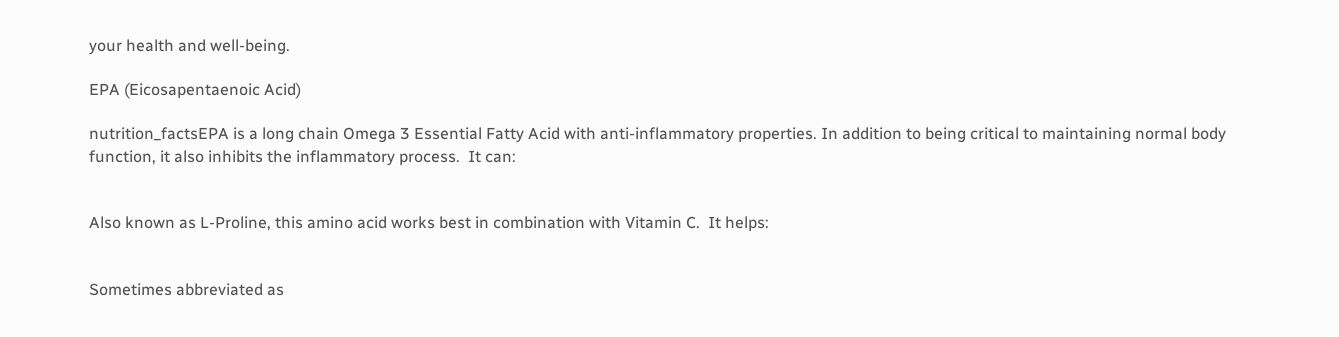your health and well-being.

EPA (Eicosapentaenoic Acid)

nutrition_factsEPA is a long chain Omega 3 Essential Fatty Acid with anti-inflammatory properties. In addition to being critical to maintaining normal body function, it also inhibits the inflammatory process.  It can:


Also known as L-Proline, this amino acid works best in combination with Vitamin C.  It helps:


Sometimes abbreviated as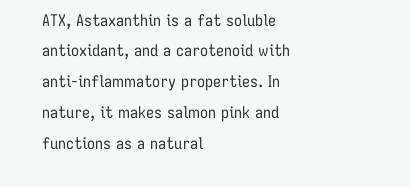ATX, Astaxanthin is a fat soluble antioxidant, and a carotenoid with anti-inflammatory properties. In nature, it makes salmon pink and functions as a natural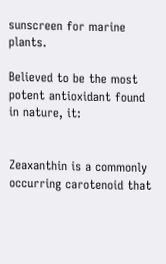sunscreen for marine plants.

Believed to be the most potent antioxidant found in nature, it:


Zeaxanthin is a commonly occurring carotenoid that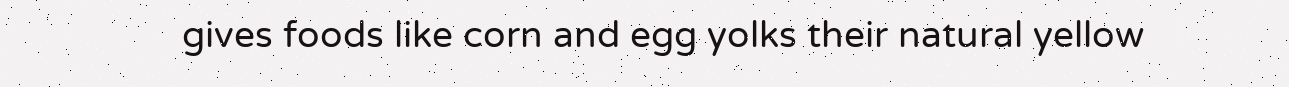gives foods like corn and egg yolks their natural yellow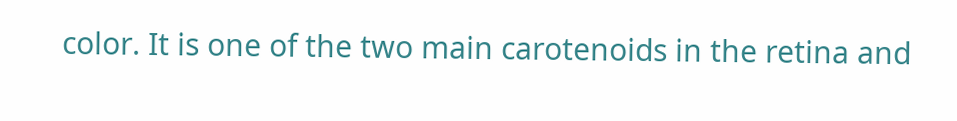color. It is one of the two main carotenoids in the retina and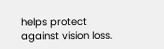helps protect against vision loss.